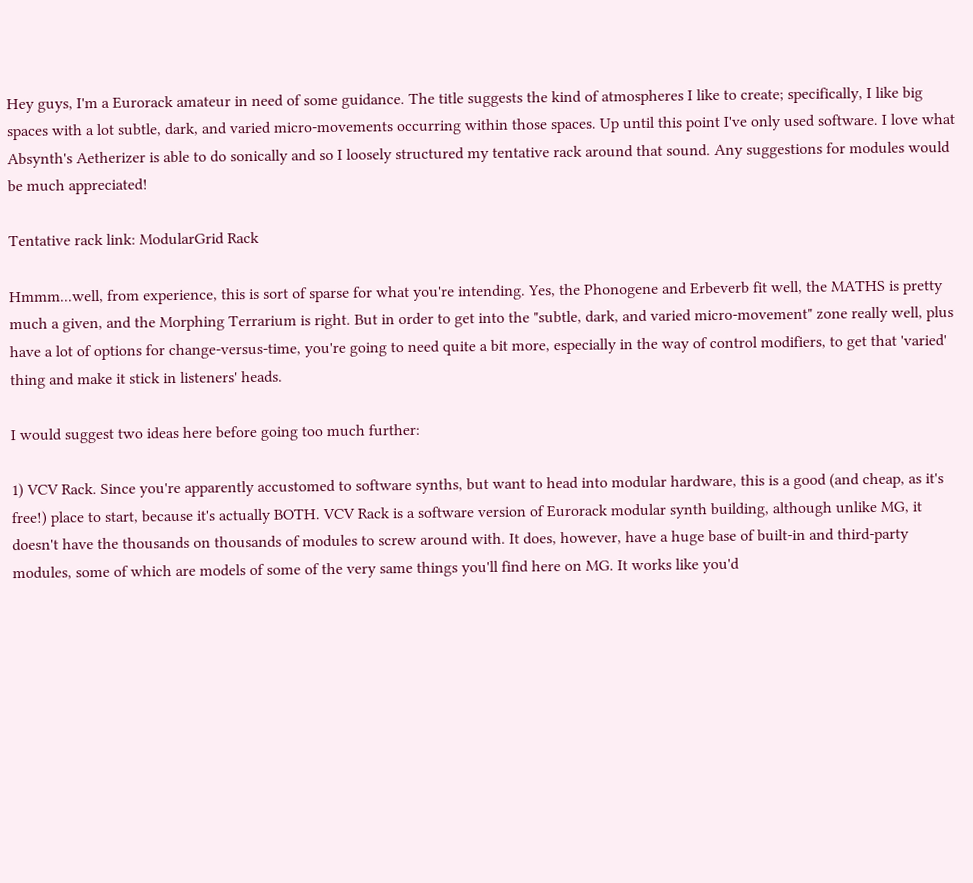Hey guys, I'm a Eurorack amateur in need of some guidance. The title suggests the kind of atmospheres I like to create; specifically, I like big spaces with a lot subtle, dark, and varied micro-movements occurring within those spaces. Up until this point I've only used software. I love what Absynth's Aetherizer is able to do sonically and so I loosely structured my tentative rack around that sound. Any suggestions for modules would be much appreciated!

Tentative rack link: ModularGrid Rack

Hmmm...well, from experience, this is sort of sparse for what you're intending. Yes, the Phonogene and Erbeverb fit well, the MATHS is pretty much a given, and the Morphing Terrarium is right. But in order to get into the "subtle, dark, and varied micro-movement" zone really well, plus have a lot of options for change-versus-time, you're going to need quite a bit more, especially in the way of control modifiers, to get that 'varied' thing and make it stick in listeners' heads.

I would suggest two ideas here before going too much further:

1) VCV Rack. Since you're apparently accustomed to software synths, but want to head into modular hardware, this is a good (and cheap, as it's free!) place to start, because it's actually BOTH. VCV Rack is a software version of Eurorack modular synth building, although unlike MG, it doesn't have the thousands on thousands of modules to screw around with. It does, however, have a huge base of built-in and third-party modules, some of which are models of some of the very same things you'll find here on MG. It works like you'd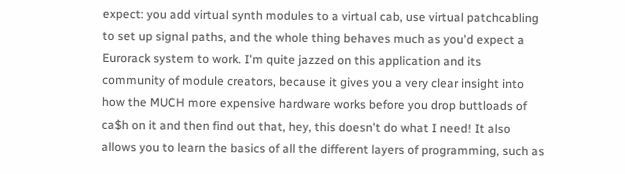expect: you add virtual synth modules to a virtual cab, use virtual patchcabling to set up signal paths, and the whole thing behaves much as you'd expect a Eurorack system to work. I'm quite jazzed on this application and its community of module creators, because it gives you a very clear insight into how the MUCH more expensive hardware works before you drop buttloads of ca$h on it and then find out that, hey, this doesn't do what I need! It also allows you to learn the basics of all the different layers of programming, such as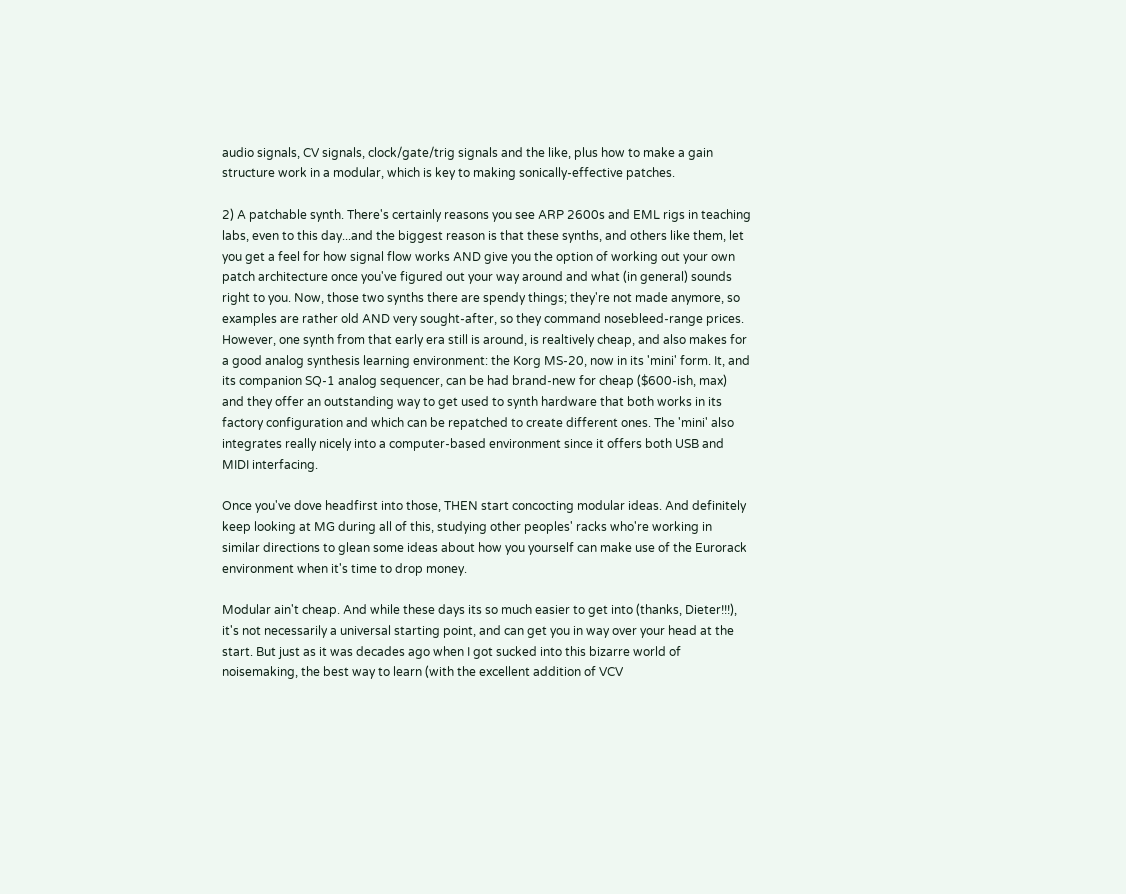audio signals, CV signals, clock/gate/trig signals and the like, plus how to make a gain structure work in a modular, which is key to making sonically-effective patches.

2) A patchable synth. There's certainly reasons you see ARP 2600s and EML rigs in teaching labs, even to this day...and the biggest reason is that these synths, and others like them, let you get a feel for how signal flow works AND give you the option of working out your own patch architecture once you've figured out your way around and what (in general) sounds right to you. Now, those two synths there are spendy things; they're not made anymore, so examples are rather old AND very sought-after, so they command nosebleed-range prices. However, one synth from that early era still is around, is realtively cheap, and also makes for a good analog synthesis learning environment: the Korg MS-20, now in its 'mini' form. It, and its companion SQ-1 analog sequencer, can be had brand-new for cheap ($600-ish, max) and they offer an outstanding way to get used to synth hardware that both works in its factory configuration and which can be repatched to create different ones. The 'mini' also integrates really nicely into a computer-based environment since it offers both USB and MIDI interfacing.

Once you've dove headfirst into those, THEN start concocting modular ideas. And definitely keep looking at MG during all of this, studying other peoples' racks who're working in similar directions to glean some ideas about how you yourself can make use of the Eurorack environment when it's time to drop money.

Modular ain't cheap. And while these days its so much easier to get into (thanks, Dieter!!!), it's not necessarily a universal starting point, and can get you in way over your head at the start. But just as it was decades ago when I got sucked into this bizarre world of noisemaking, the best way to learn (with the excellent addition of VCV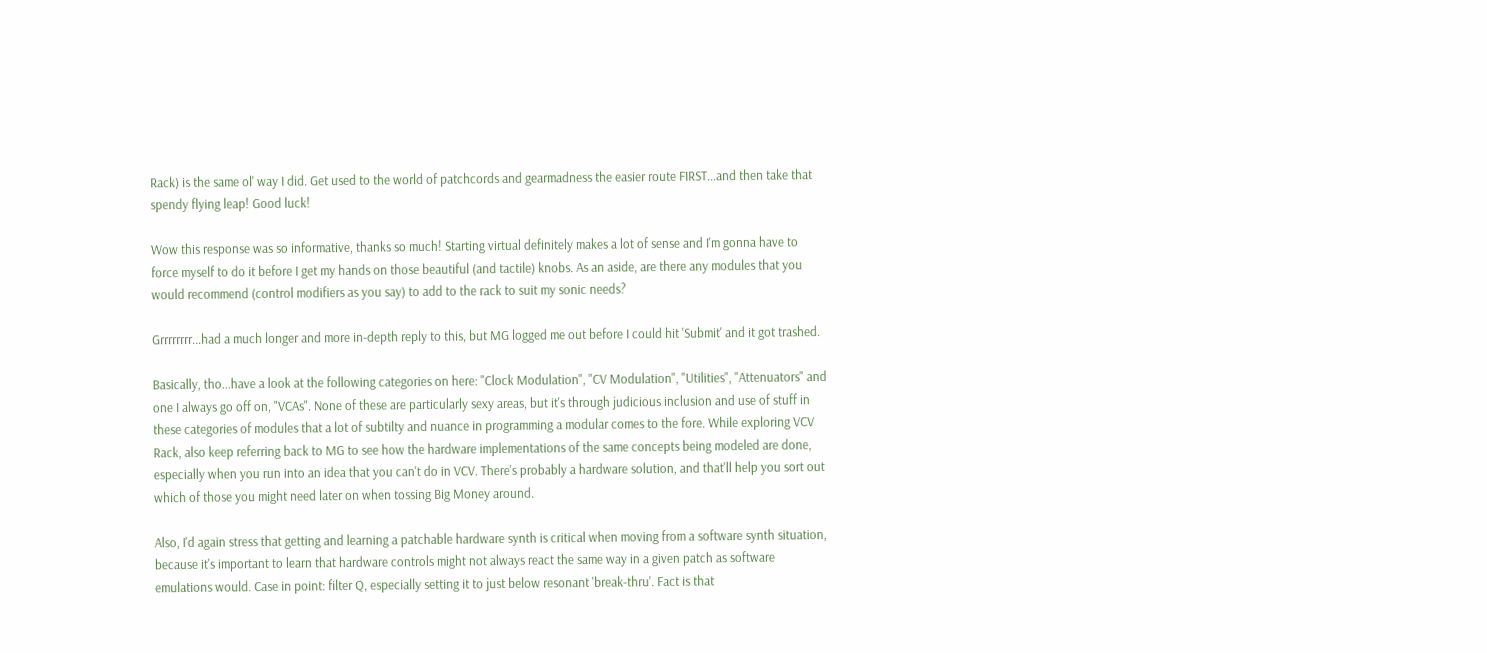Rack) is the same ol' way I did. Get used to the world of patchcords and gearmadness the easier route FIRST...and then take that spendy flying leap! Good luck!

Wow this response was so informative, thanks so much! Starting virtual definitely makes a lot of sense and I'm gonna have to force myself to do it before I get my hands on those beautiful (and tactile) knobs. As an aside, are there any modules that you would recommend (control modifiers as you say) to add to the rack to suit my sonic needs?

Grrrrrrrr...had a much longer and more in-depth reply to this, but MG logged me out before I could hit 'Submit' and it got trashed.

Basically, tho...have a look at the following categories on here: "Clock Modulation", "CV Modulation", "Utilities", "Attenuators" and one I always go off on, "VCAs". None of these are particularly sexy areas, but it's through judicious inclusion and use of stuff in these categories of modules that a lot of subtilty and nuance in programming a modular comes to the fore. While exploring VCV Rack, also keep referring back to MG to see how the hardware implementations of the same concepts being modeled are done, especially when you run into an idea that you can't do in VCV. There's probably a hardware solution, and that'll help you sort out which of those you might need later on when tossing Big Money around.

Also, I'd again stress that getting and learning a patchable hardware synth is critical when moving from a software synth situation, because it's important to learn that hardware controls might not always react the same way in a given patch as software emulations would. Case in point: filter Q, especially setting it to just below resonant 'break-thru'. Fact is that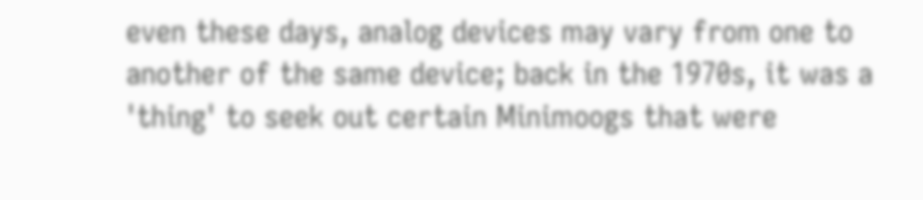even these days, analog devices may vary from one to another of the same device; back in the 1970s, it was a 'thing' to seek out certain Minimoogs that were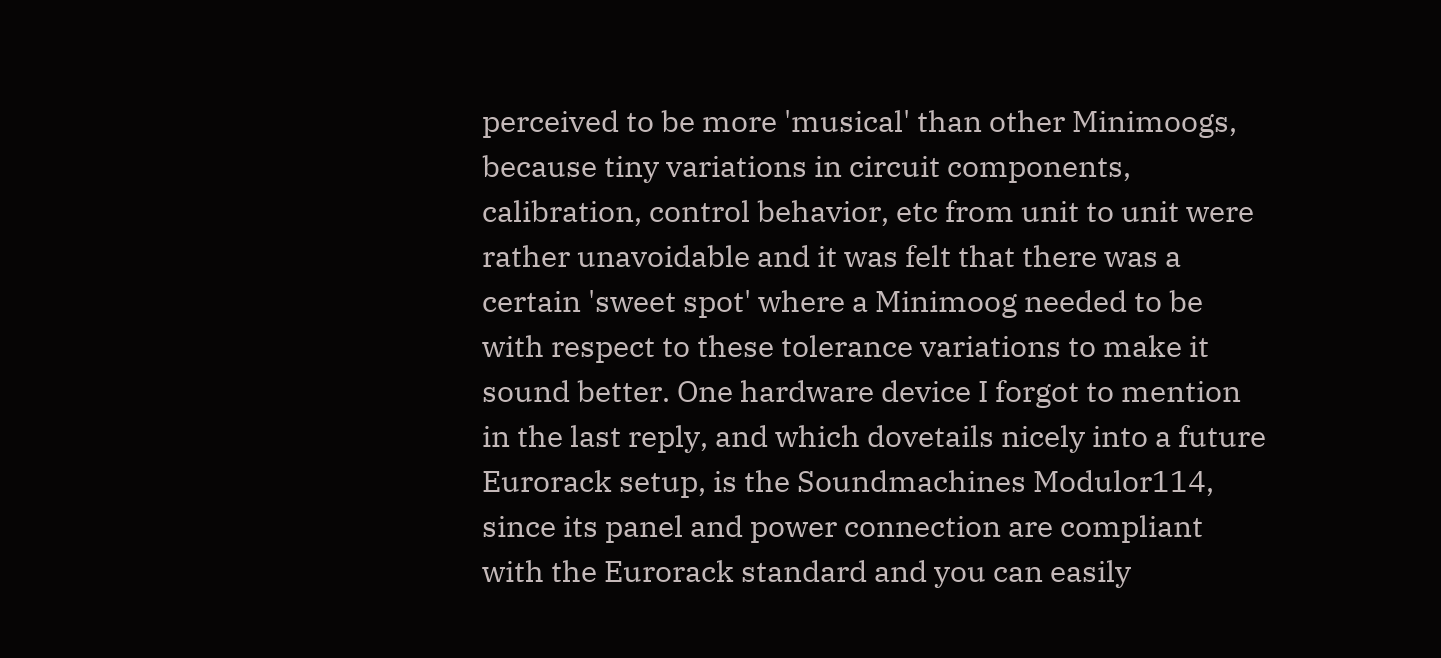perceived to be more 'musical' than other Minimoogs, because tiny variations in circuit components, calibration, control behavior, etc from unit to unit were rather unavoidable and it was felt that there was a certain 'sweet spot' where a Minimoog needed to be with respect to these tolerance variations to make it sound better. One hardware device I forgot to mention in the last reply, and which dovetails nicely into a future Eurorack setup, is the Soundmachines Modulor114, since its panel and power connection are compliant with the Eurorack standard and you can easily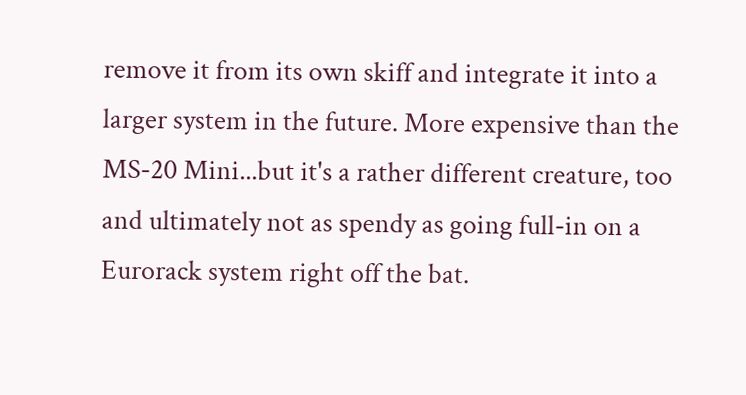remove it from its own skiff and integrate it into a larger system in the future. More expensive than the MS-20 Mini...but it's a rather different creature, too and ultimately not as spendy as going full-in on a Eurorack system right off the bat.